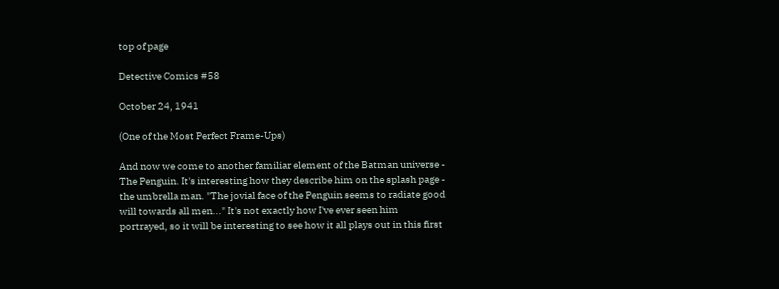top of page

Detective Comics #58

October 24, 1941

(One of the Most Perfect Frame-Ups)

And now we come to another familiar element of the Batman universe - The Penguin. It's interesting how they describe him on the splash page - the umbrella man. "The jovial face of the Penguin seems to radiate good will towards all men..." It's not exactly how I've ever seen him portrayed, so it will be interesting to see how it all plays out in this first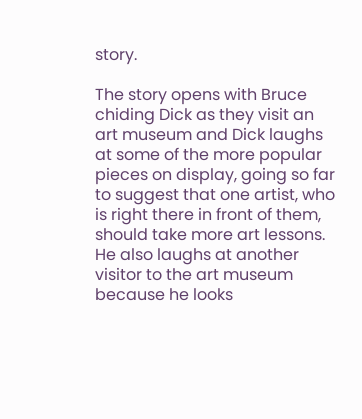story.

The story opens with Bruce chiding Dick as they visit an art museum and Dick laughs at some of the more popular pieces on display, going so far to suggest that one artist, who is right there in front of them, should take more art lessons. He also laughs at another visitor to the art museum because he looks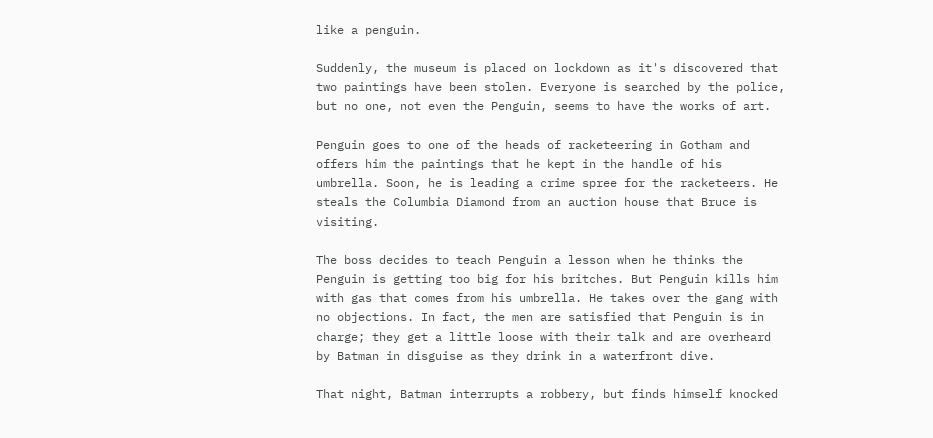like a penguin.

Suddenly, the museum is placed on lockdown as it's discovered that two paintings have been stolen. Everyone is searched by the police, but no one, not even the Penguin, seems to have the works of art.

Penguin goes to one of the heads of racketeering in Gotham and offers him the paintings that he kept in the handle of his umbrella. Soon, he is leading a crime spree for the racketeers. He steals the Columbia Diamond from an auction house that Bruce is visiting.

The boss decides to teach Penguin a lesson when he thinks the Penguin is getting too big for his britches. But Penguin kills him with gas that comes from his umbrella. He takes over the gang with no objections. In fact, the men are satisfied that Penguin is in charge; they get a little loose with their talk and are overheard by Batman in disguise as they drink in a waterfront dive.

That night, Batman interrupts a robbery, but finds himself knocked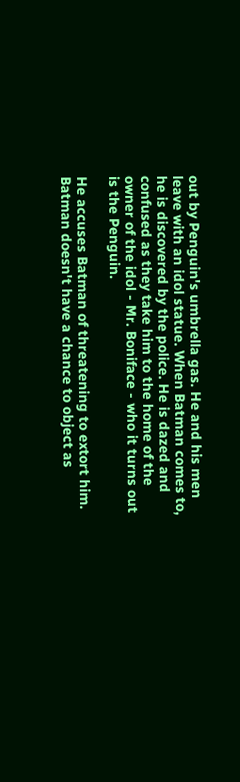out by Penguin's umbrella gas. He and his men leave with an idol statue. When Batman comes to, he is discovered by the police. He is dazed and confused as they take him to the home of the owner of the idol - Mr. Boniface - who it turns out is the Penguin.

He accuses Batman of threatening to extort him. Batman doesn't have a chance to object as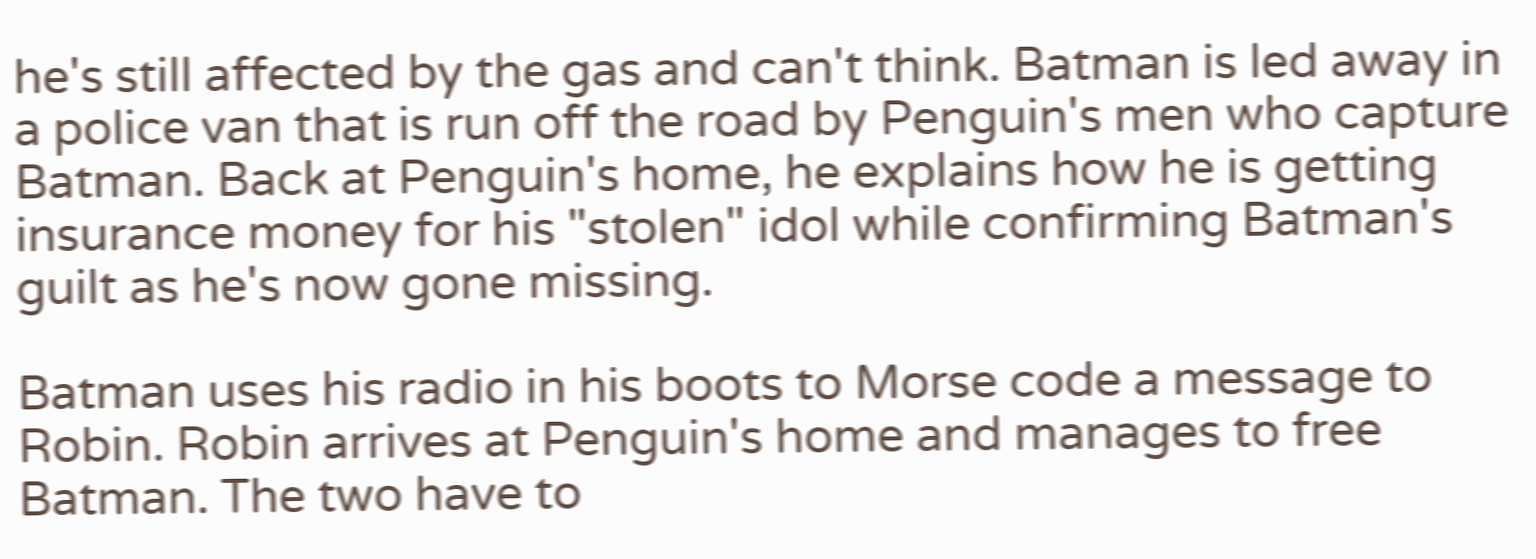he's still affected by the gas and can't think. Batman is led away in a police van that is run off the road by Penguin's men who capture Batman. Back at Penguin's home, he explains how he is getting insurance money for his "stolen" idol while confirming Batman's guilt as he's now gone missing.

Batman uses his radio in his boots to Morse code a message to Robin. Robin arrives at Penguin's home and manages to free Batman. The two have to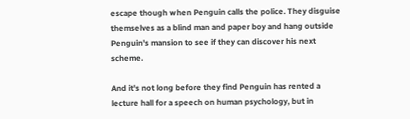escape though when Penguin calls the police. They disguise themselves as a blind man and paper boy and hang outside Penguin's mansion to see if they can discover his next scheme.

And it's not long before they find Penguin has rented a lecture hall for a speech on human psychology, but in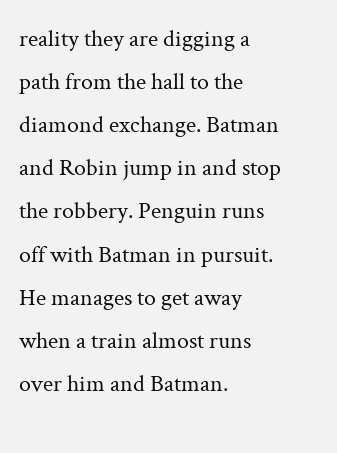reality they are digging a path from the hall to the diamond exchange. Batman and Robin jump in and stop the robbery. Penguin runs off with Batman in pursuit. He manages to get away when a train almost runs over him and Batman.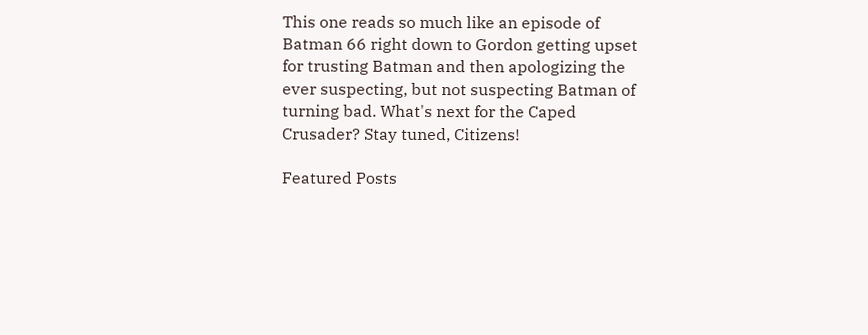This one reads so much like an episode of Batman 66 right down to Gordon getting upset for trusting Batman and then apologizing the ever suspecting, but not suspecting Batman of turning bad. What's next for the Caped Crusader? Stay tuned, Citizens!

Featured Posts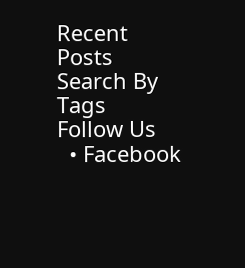Recent Posts
Search By Tags
Follow Us
  • Facebook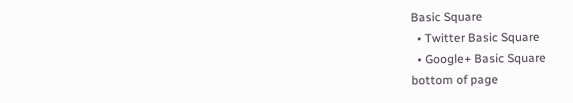Basic Square
  • Twitter Basic Square
  • Google+ Basic Square
bottom of page